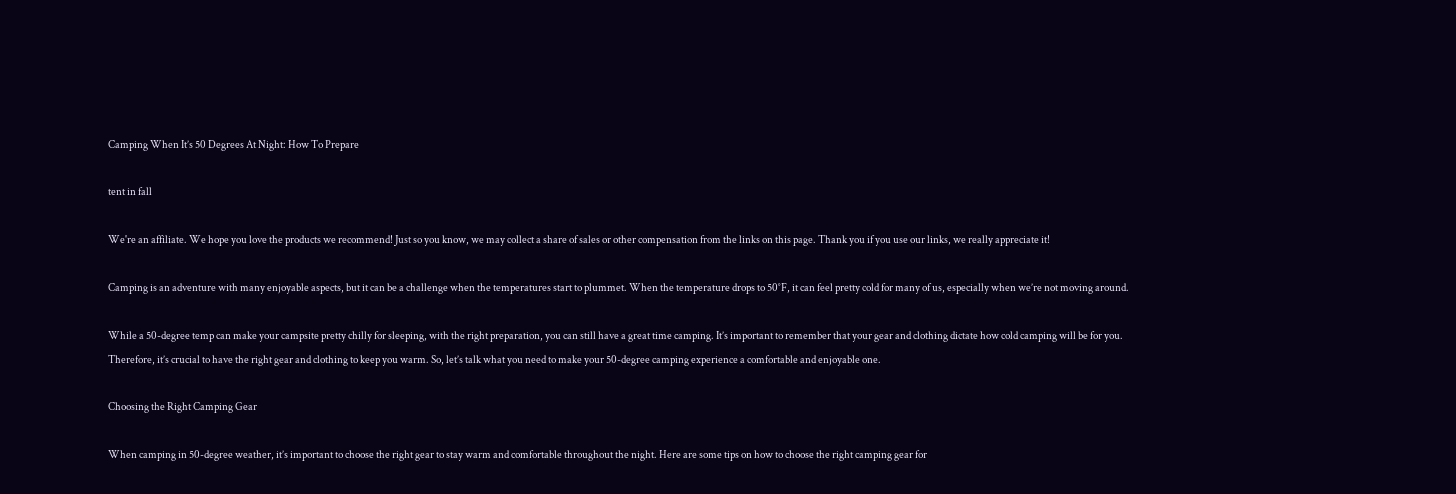Camping When It’s 50 Degrees At Night: How To Prepare

tent in fall

We're an affiliate. We hope you love the products we recommend! Just so you know, we may collect a share of sales or other compensation from the links on this page. Thank you if you use our links, we really appreciate it!

Camping is an adventure with many enjoyable aspects, but it can be a challenge when the temperatures start to plummet. When the temperature drops to 50°F, it can feel pretty cold for many of us, especially when we’re not moving around.

While a 50-degree temp can make your campsite pretty chilly for sleeping, with the right preparation, you can still have a great time camping. It’s important to remember that your gear and clothing dictate how cold camping will be for you. Therefore, it’s crucial to have the right gear and clothing to keep you warm. So, let’s talk what you need to make your 50-degree camping experience a comfortable and enjoyable one.

Choosing the Right Camping Gear

When camping in 50-degree weather, it’s important to choose the right gear to stay warm and comfortable throughout the night. Here are some tips on how to choose the right camping gear for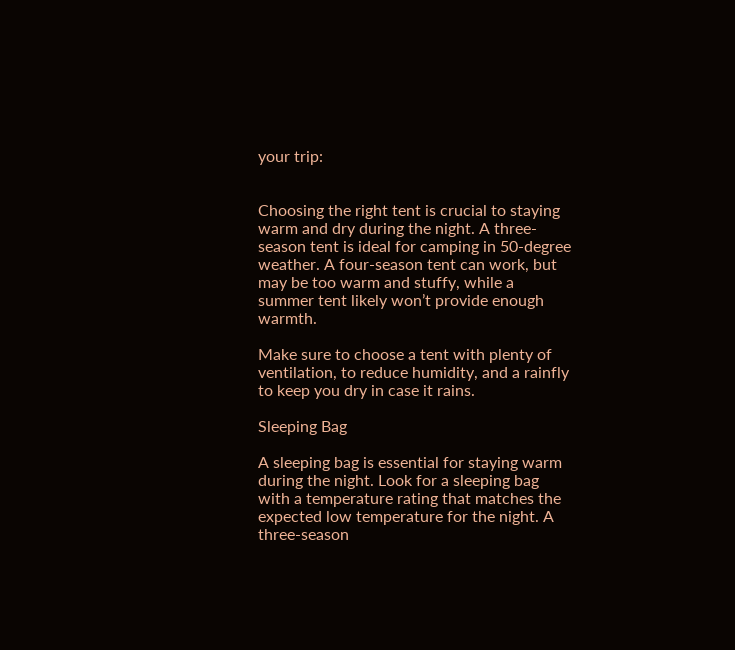your trip:


Choosing the right tent is crucial to staying warm and dry during the night. A three-season tent is ideal for camping in 50-degree weather. A four-season tent can work, but may be too warm and stuffy, while a summer tent likely won’t provide enough warmth.

Make sure to choose a tent with plenty of ventilation, to reduce humidity, and a rainfly to keep you dry in case it rains.

Sleeping Bag

A sleeping bag is essential for staying warm during the night. Look for a sleeping bag with a temperature rating that matches the expected low temperature for the night. A three-season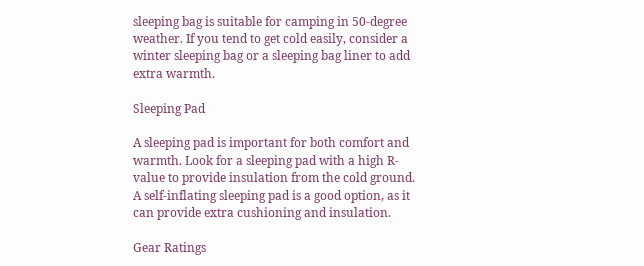sleeping bag is suitable for camping in 50-degree weather. If you tend to get cold easily, consider a winter sleeping bag or a sleeping bag liner to add extra warmth.

Sleeping Pad

A sleeping pad is important for both comfort and warmth. Look for a sleeping pad with a high R-value to provide insulation from the cold ground. A self-inflating sleeping pad is a good option, as it can provide extra cushioning and insulation.

Gear Ratings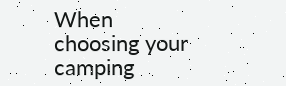When choosing your camping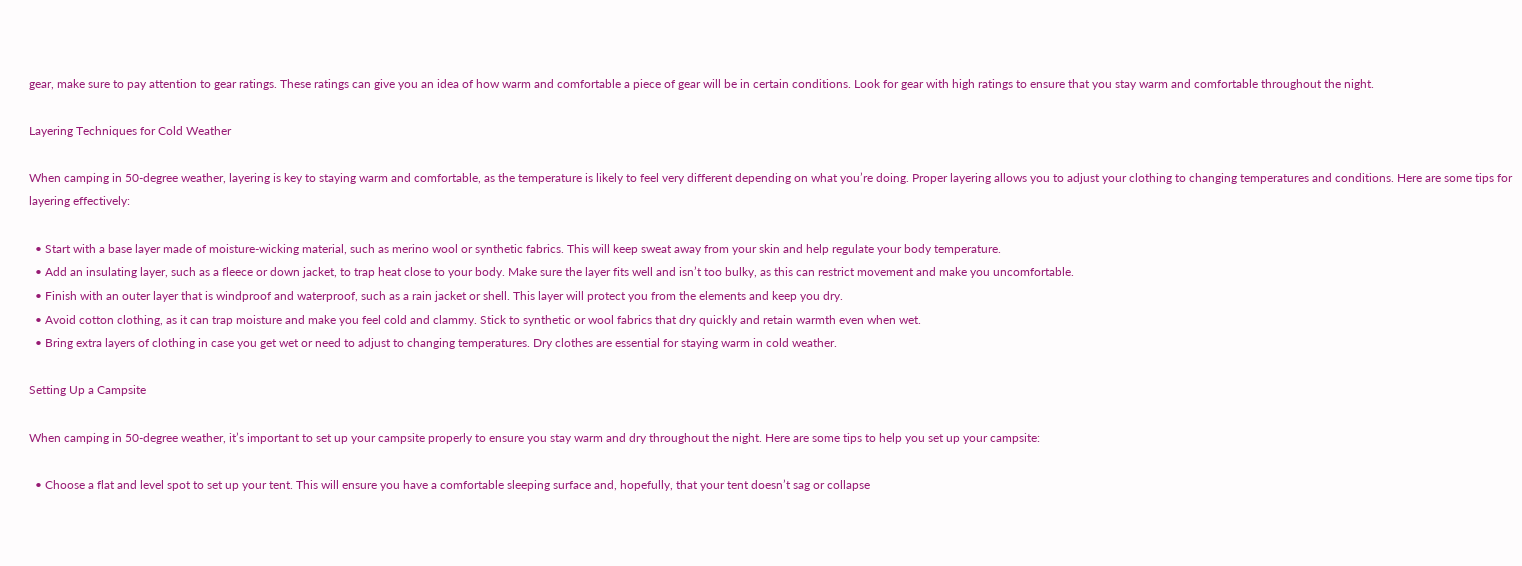gear, make sure to pay attention to gear ratings. These ratings can give you an idea of how warm and comfortable a piece of gear will be in certain conditions. Look for gear with high ratings to ensure that you stay warm and comfortable throughout the night.

Layering Techniques for Cold Weather

When camping in 50-degree weather, layering is key to staying warm and comfortable, as the temperature is likely to feel very different depending on what you’re doing. Proper layering allows you to adjust your clothing to changing temperatures and conditions. Here are some tips for layering effectively:

  • Start with a base layer made of moisture-wicking material, such as merino wool or synthetic fabrics. This will keep sweat away from your skin and help regulate your body temperature.
  • Add an insulating layer, such as a fleece or down jacket, to trap heat close to your body. Make sure the layer fits well and isn’t too bulky, as this can restrict movement and make you uncomfortable.
  • Finish with an outer layer that is windproof and waterproof, such as a rain jacket or shell. This layer will protect you from the elements and keep you dry.
  • Avoid cotton clothing, as it can trap moisture and make you feel cold and clammy. Stick to synthetic or wool fabrics that dry quickly and retain warmth even when wet.
  • Bring extra layers of clothing in case you get wet or need to adjust to changing temperatures. Dry clothes are essential for staying warm in cold weather.

Setting Up a Campsite

When camping in 50-degree weather, it’s important to set up your campsite properly to ensure you stay warm and dry throughout the night. Here are some tips to help you set up your campsite:

  • Choose a flat and level spot to set up your tent. This will ensure you have a comfortable sleeping surface and, hopefully, that your tent doesn’t sag or collapse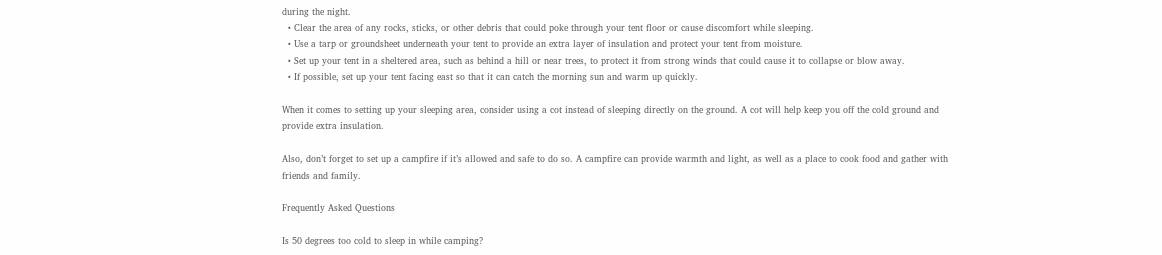during the night.
  • Clear the area of any rocks, sticks, or other debris that could poke through your tent floor or cause discomfort while sleeping.
  • Use a tarp or groundsheet underneath your tent to provide an extra layer of insulation and protect your tent from moisture.
  • Set up your tent in a sheltered area, such as behind a hill or near trees, to protect it from strong winds that could cause it to collapse or blow away.
  • If possible, set up your tent facing east so that it can catch the morning sun and warm up quickly.

When it comes to setting up your sleeping area, consider using a cot instead of sleeping directly on the ground. A cot will help keep you off the cold ground and provide extra insulation.

Also, don’t forget to set up a campfire if it’s allowed and safe to do so. A campfire can provide warmth and light, as well as a place to cook food and gather with friends and family.

Frequently Asked Questions

Is 50 degrees too cold to sleep in while camping?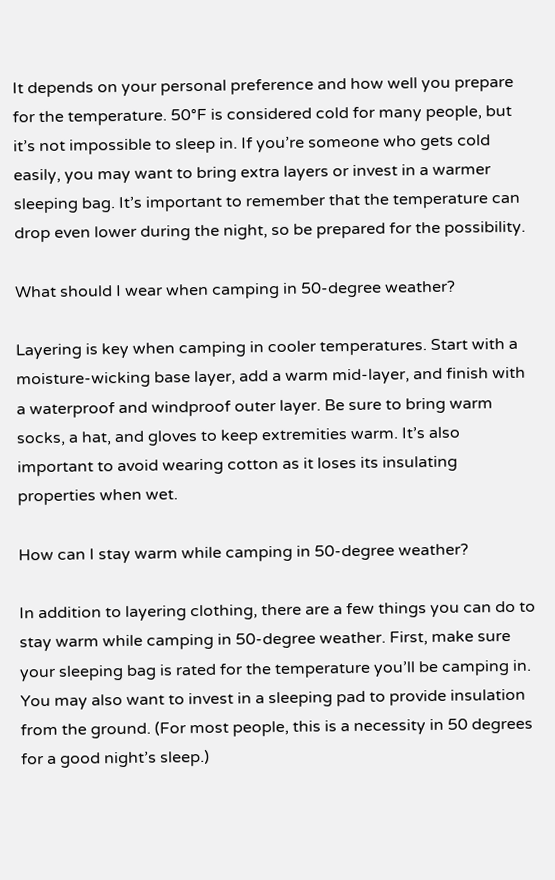It depends on your personal preference and how well you prepare for the temperature. 50°F is considered cold for many people, but it’s not impossible to sleep in. If you’re someone who gets cold easily, you may want to bring extra layers or invest in a warmer sleeping bag. It’s important to remember that the temperature can drop even lower during the night, so be prepared for the possibility.

What should I wear when camping in 50-degree weather?

Layering is key when camping in cooler temperatures. Start with a moisture-wicking base layer, add a warm mid-layer, and finish with a waterproof and windproof outer layer. Be sure to bring warm socks, a hat, and gloves to keep extremities warm. It’s also important to avoid wearing cotton as it loses its insulating properties when wet.

How can I stay warm while camping in 50-degree weather?

In addition to layering clothing, there are a few things you can do to stay warm while camping in 50-degree weather. First, make sure your sleeping bag is rated for the temperature you’ll be camping in. You may also want to invest in a sleeping pad to provide insulation from the ground. (For most people, this is a necessity in 50 degrees for a good night’s sleep.)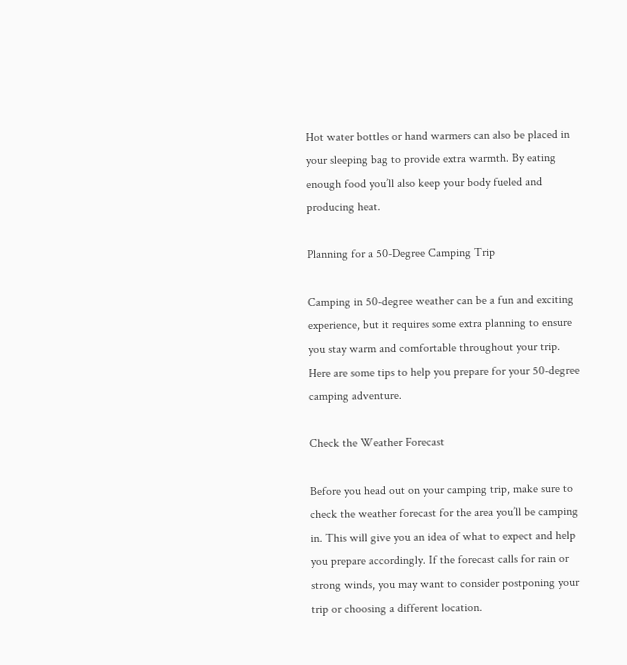Hot water bottles or hand warmers can also be placed in your sleeping bag to provide extra warmth. By eating enough food you’ll also keep your body fueled and producing heat.

Planning for a 50-Degree Camping Trip

Camping in 50-degree weather can be a fun and exciting experience, but it requires some extra planning to ensure you stay warm and comfortable throughout your trip. Here are some tips to help you prepare for your 50-degree camping adventure.

Check the Weather Forecast

Before you head out on your camping trip, make sure to check the weather forecast for the area you’ll be camping in. This will give you an idea of what to expect and help you prepare accordingly. If the forecast calls for rain or strong winds, you may want to consider postponing your trip or choosing a different location.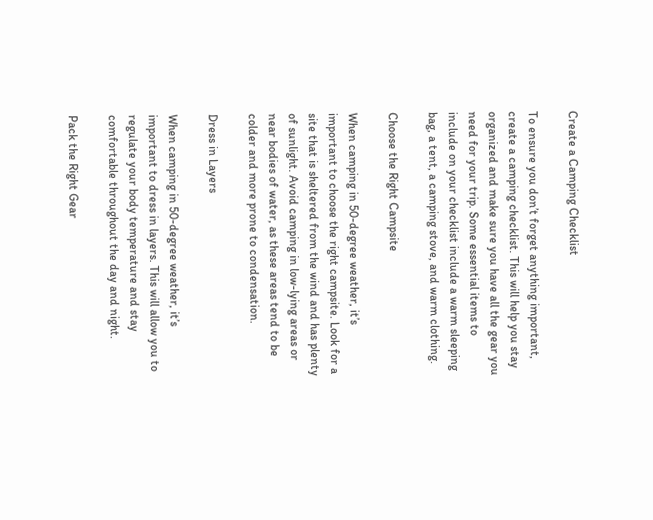Create a Camping Checklist

To ensure you don’t forget anything important, create a camping checklist. This will help you stay organized and make sure you have all the gear you need for your trip. Some essential items to include on your checklist include a warm sleeping bag, a tent, a camping stove, and warm clothing.

Choose the Right Campsite

When camping in 50-degree weather, it’s important to choose the right campsite. Look for a site that is sheltered from the wind and has plenty of sunlight. Avoid camping in low-lying areas or near bodies of water, as these areas tend to be colder and more prone to condensation.

Dress in Layers

When camping in 50-degree weather, it’s important to dress in layers. This will allow you to regulate your body temperature and stay comfortable throughout the day and night.

Pack the Right Gear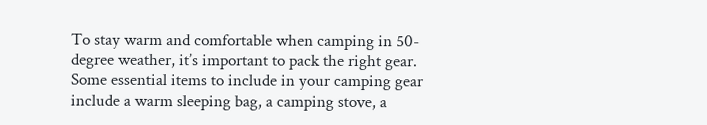To stay warm and comfortable when camping in 50-degree weather, it’s important to pack the right gear. Some essential items to include in your camping gear include a warm sleeping bag, a camping stove, a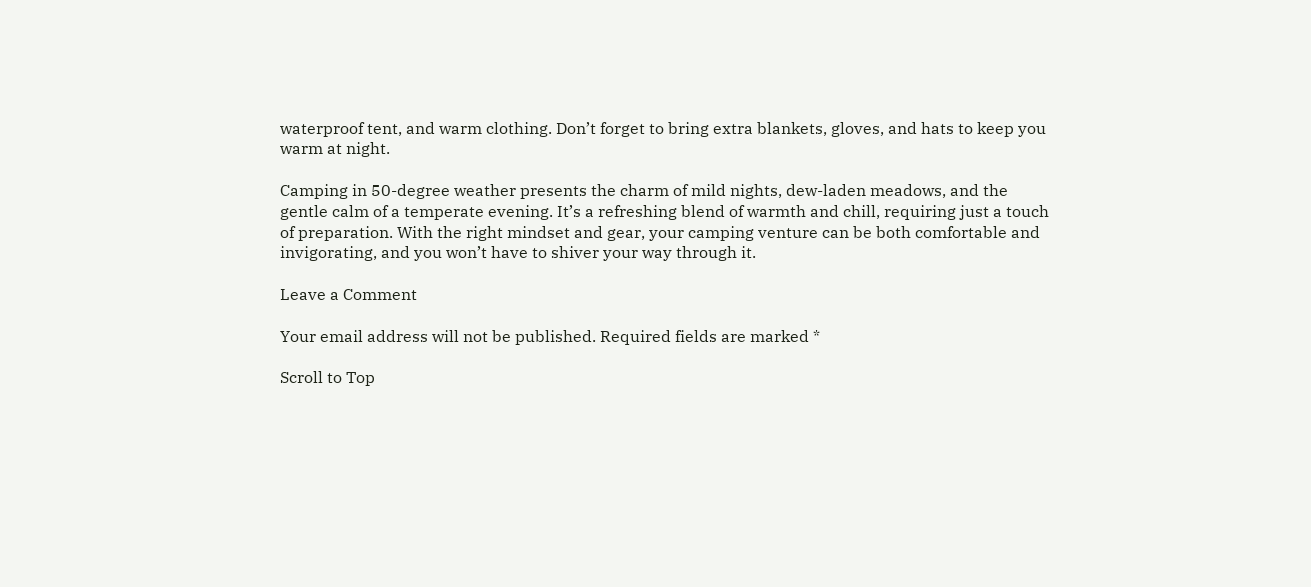waterproof tent, and warm clothing. Don’t forget to bring extra blankets, gloves, and hats to keep you warm at night.

Camping in 50-degree weather presents the charm of mild nights, dew-laden meadows, and the gentle calm of a temperate evening. It’s a refreshing blend of warmth and chill, requiring just a touch of preparation. With the right mindset and gear, your camping venture can be both comfortable and invigorating, and you won’t have to shiver your way through it.

Leave a Comment

Your email address will not be published. Required fields are marked *

Scroll to Top